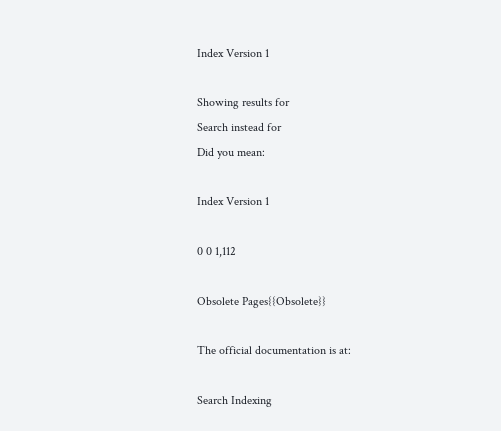Index Version 1

Showing results for
Search instead for
Did you mean:

Index Version 1

0 0 1,112

Obsolete Pages{{Obsolete}}

The official documentation is at:

Search Indexing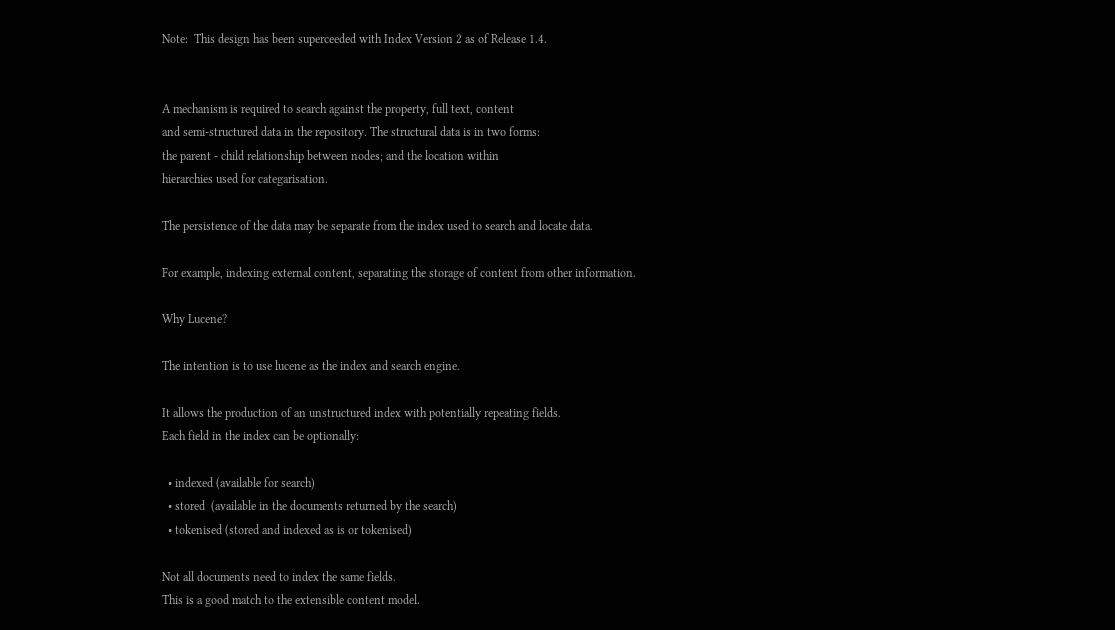Note:  This design has been superceeded with Index Version 2 as of Release 1.4.


A mechanism is required to search against the property, full text, content
and semi-structured data in the repository. The structural data is in two forms:
the parent - child relationship between nodes; and the location within
hierarchies used for categarisation.

The persistence of the data may be separate from the index used to search and locate data.

For example, indexing external content, separating the storage of content from other information.

Why Lucene?

The intention is to use lucene as the index and search engine.

It allows the production of an unstructured index with potentially repeating fields.
Each field in the index can be optionally:

  • indexed (available for search)
  • stored  (available in the documents returned by the search)
  • tokenised (stored and indexed as is or tokenised)

Not all documents need to index the same fields.
This is a good match to the extensible content model.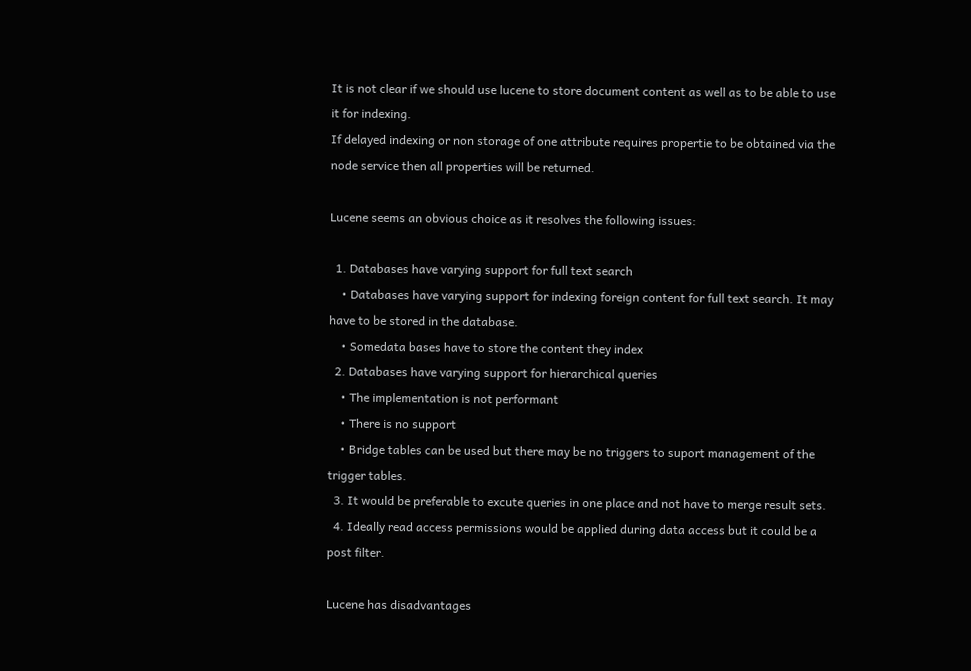It is not clear if we should use lucene to store document content as well as to be able to use it for indexing.
If delayed indexing or non storage of one attribute requires propertie to be obtained via the node service then all properties will be returned.

Lucene seems an obvious choice as it resolves the following issues:

  1. Databases have varying support for full text search
    • Databases have varying support for indexing foreign content for full text search. It may have to be stored in the database.
    • Somedata bases have to store the content they index
  2. Databases have varying support for hierarchical queries
    • The implementation is not performant
    • There is no support
    • Bridge tables can be used but there may be no triggers to suport management of the trigger tables.
  3. It would be preferable to excute queries in one place and not have to merge result sets.
  4. Ideally read access permissions would be applied during data access but it could be a post filter.

Lucene has disadvantages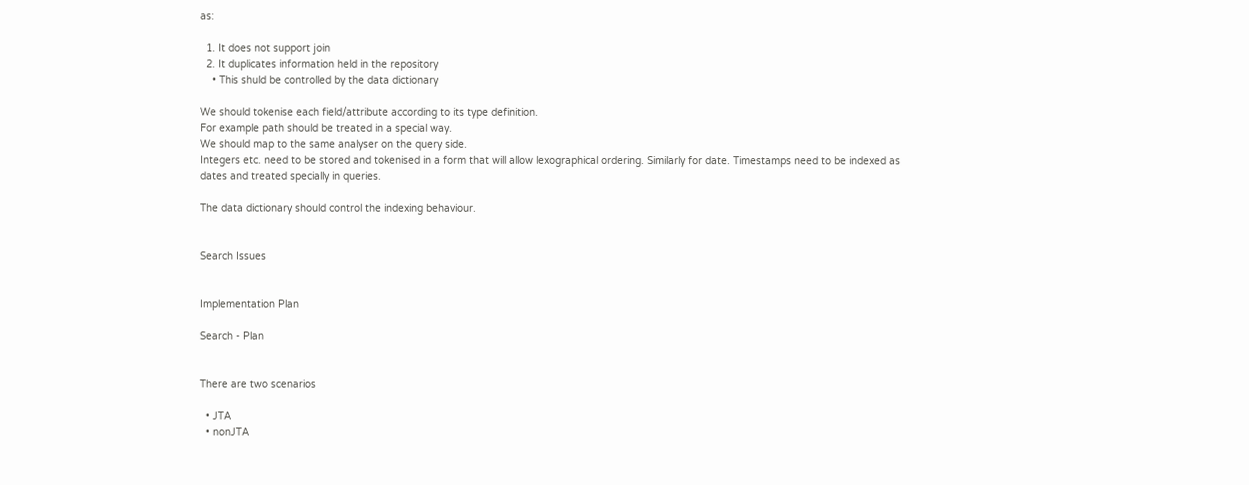as:

  1. It does not support join
  2. It duplicates information held in the repository
    • This shuld be controlled by the data dictionary

We should tokenise each field/attribute according to its type definition.
For example path should be treated in a special way.
We should map to the same analyser on the query side.
Integers etc. need to be stored and tokenised in a form that will allow lexographical ordering. Similarly for date. Timestamps need to be indexed as dates and treated specially in queries.

The data dictionary should control the indexing behaviour.


Search Issues


Implementation Plan

Search - Plan


There are two scenarios

  • JTA
  • nonJTA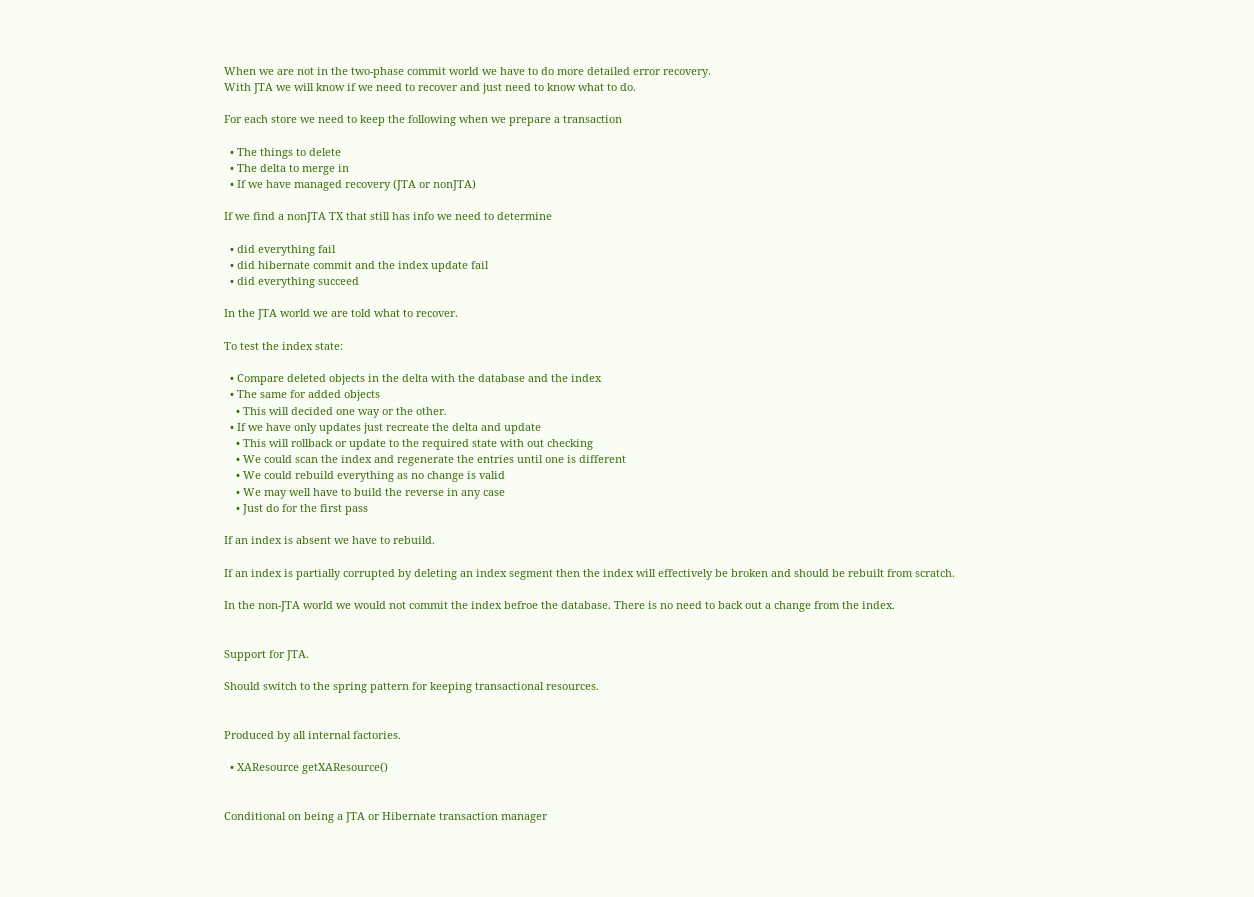When we are not in the two-phase commit world we have to do more detailed error recovery.
With JTA we will know if we need to recover and just need to know what to do.

For each store we need to keep the following when we prepare a transaction

  • The things to delete
  • The delta to merge in
  • If we have managed recovery (JTA or nonJTA)

If we find a nonJTA TX that still has info we need to determine

  • did everything fail
  • did hibernate commit and the index update fail
  • did everything succeed

In the JTA world we are told what to recover.

To test the index state:

  • Compare deleted objects in the delta with the database and the index
  • The same for added objects
    • This will decided one way or the other.
  • If we have only updates just recreate the delta and update
    • This will rollback or update to the required state with out checking
    • We could scan the index and regenerate the entries until one is different
    • We could rebuild everything as no change is valid
    • We may well have to build the reverse in any case
    • Just do for the first pass

If an index is absent we have to rebuild.

If an index is partially corrupted by deleting an index segment then the index will effectively be broken and should be rebuilt from scratch.

In the non-JTA world we would not commit the index befroe the database. There is no need to back out a change from the index.


Support for JTA.

Should switch to the spring pattern for keeping transactional resources.


Produced by all internal factories.

  • XAResource getXAResource()


Conditional on being a JTA or Hibernate transaction manager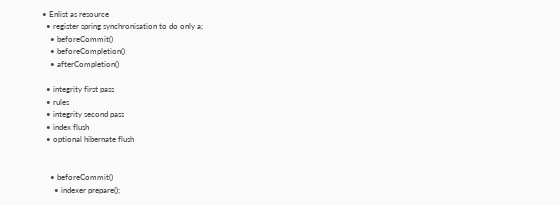• Enlist as resource
  • register spring synchronisation to do only a;
    • beforeCommit()
    • beforeCompletion()
    • afterCompletion()

  • integrity first pass
  • rules
  • integrity second pass
  • index flush
  • optional hibernate flush


    • beforeCommit()
      • indexer prepare();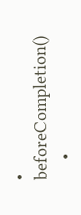• beforeCompletion()
    •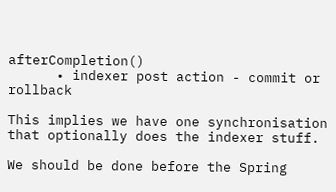afterCompletion()
      • indexer post action - commit or rollback

This implies we have one synchronisation that optionally does the indexer stuff.

We should be done before the Spring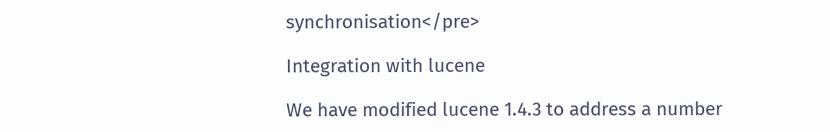synchronisation</pre>

Integration with lucene

We have modified lucene 1.4.3 to address a number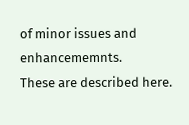of minor issues and enhancememnts.
These are described here.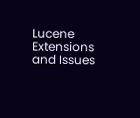Lucene Extensions and Issues